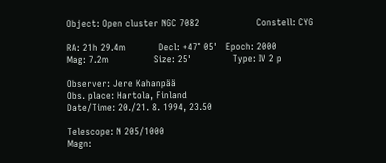Object: Open cluster NGC 7082                   Constell: CYG

RA: 21h 29.4m           Decl: +47° 05'   Epoch: 2000
Mag: 7.2m               Size: 25'              Type: IV 2 p

Observer: Jere Kahanpää
Obs. place: Hartola, Finland
Date/Time: 20./21. 8. 1994, 23.50

Telescope: N 205/1000
Magn: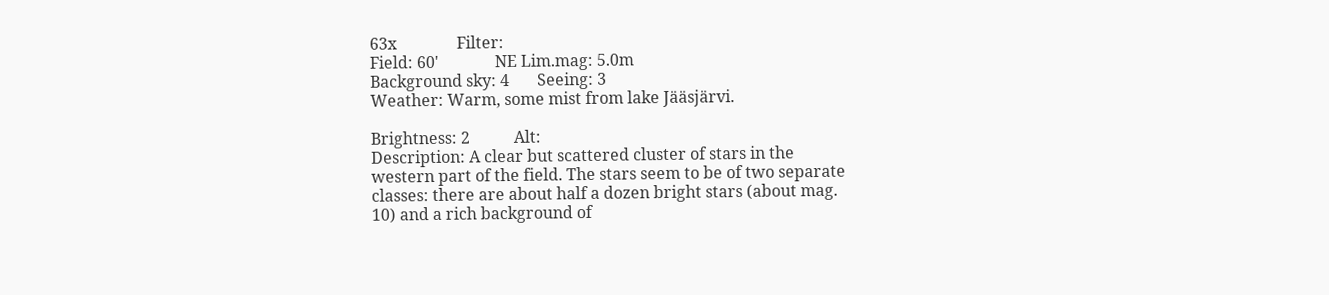63x               Filter:
Field: 60'              NE Lim.mag: 5.0m
Background sky: 4       Seeing: 3
Weather: Warm, some mist from lake Jääsjärvi.

Brightness: 2           Alt:
Description: A clear but scattered cluster of stars in the
western part of the field. The stars seem to be of two separate
classes: there are about half a dozen bright stars (about mag.
10) and a rich background of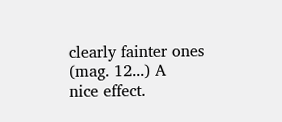clearly fainter ones (mag. 12...) A
nice effect.